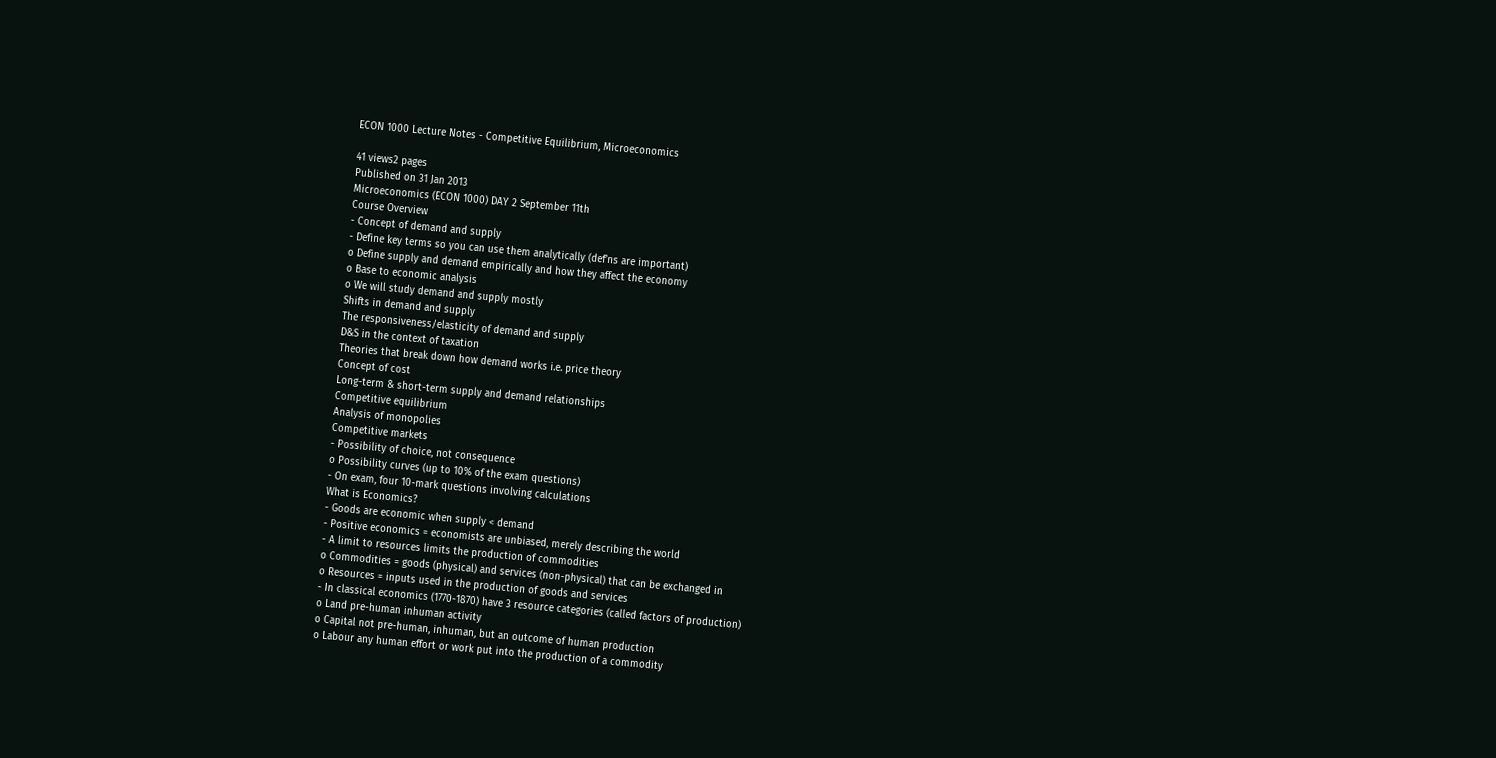ECON 1000 Lecture Notes - Competitive Equilibrium, Microeconomics

41 views2 pages
Published on 31 Jan 2013
Microeconomics (ECON 1000) DAY 2 September 11th
Course Overview
- Concept of demand and supply
- Define key terms so you can use them analytically (def’ns are important)
o Define supply and demand empirically and how they affect the economy
o Base to economic analysis
o We will study demand and supply mostly
Shifts in demand and supply
The responsiveness/elasticity of demand and supply
D&S in the context of taxation
Theories that break down how demand works i.e. price theory
Concept of cost
Long-term & short-term supply and demand relationships
Competitive equilibrium
Analysis of monopolies
Competitive markets
- Possibility of choice, not consequence
o Possibility curves (up to 10% of the exam questions)
- On exam, four 10-mark questions involving calculations
What is Economics?
- Goods are economic when supply < demand
- Positive economics = economists are unbiased, merely describing the world
- A limit to resources limits the production of commodities
o Commodities = goods (physical) and services (non-physical) that can be exchanged in
o Resources = inputs used in the production of goods and services
- In classical economics (1770-1870) have 3 resource categories (called factors of production)
o Land pre-human inhuman activity
o Capital not pre-human, inhuman, but an outcome of human production
o Labour any human effort or work put into the production of a commodity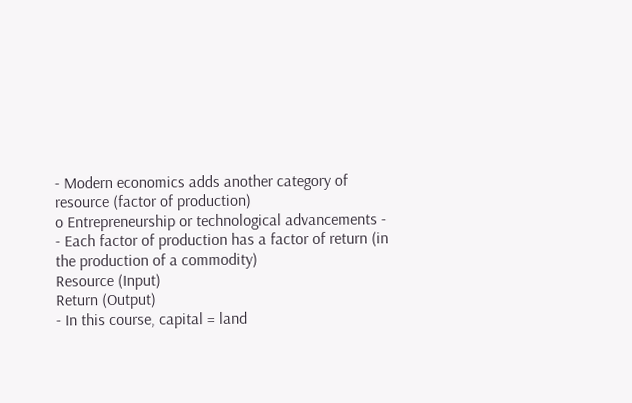- Modern economics adds another category of resource (factor of production)
o Entrepreneurship or technological advancements -
- Each factor of production has a factor of return (in the production of a commodity)
Resource (Input)
Return (Output)
- In this course, capital = land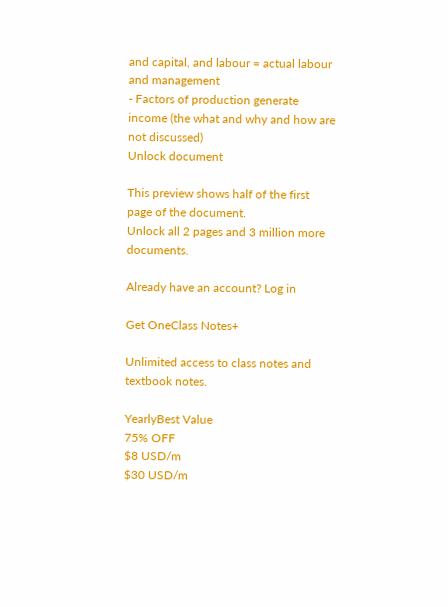and capital, and labour = actual labour and management
- Factors of production generate income (the what and why and how are not discussed)
Unlock document

This preview shows half of the first page of the document.
Unlock all 2 pages and 3 million more documents.

Already have an account? Log in

Get OneClass Notes+

Unlimited access to class notes and textbook notes.

YearlyBest Value
75% OFF
$8 USD/m
$30 USD/m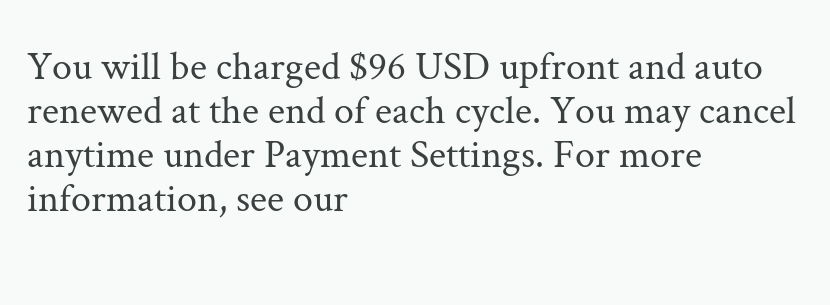You will be charged $96 USD upfront and auto renewed at the end of each cycle. You may cancel anytime under Payment Settings. For more information, see our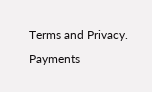Terms and Privacy.
Payments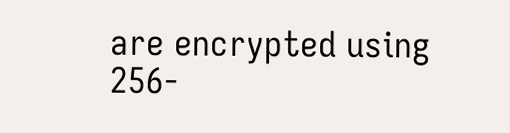are encrypted using 256-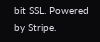bit SSL. Powered by Stripe.